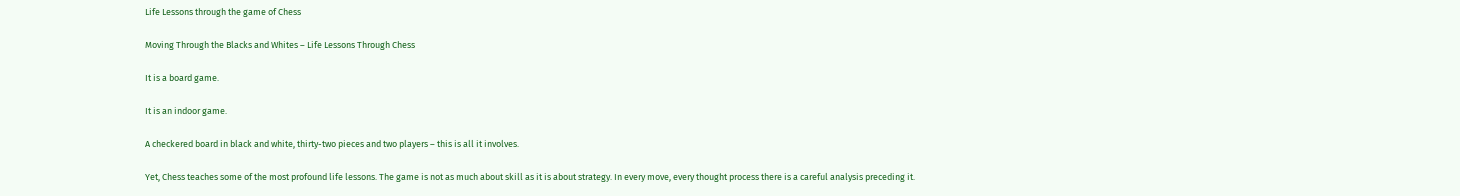Life Lessons through the game of Chess

Moving Through the Blacks and Whites – Life Lessons Through Chess

It is a board game.

It is an indoor game.

A checkered board in black and white, thirty-two pieces and two players – this is all it involves.

Yet, Chess teaches some of the most profound life lessons. The game is not as much about skill as it is about strategy. In every move, every thought process there is a careful analysis preceding it.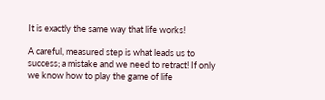It is exactly the same way that life works!

A careful, measured step is what leads us to success; a mistake and we need to retract! If only we know how to play the game of life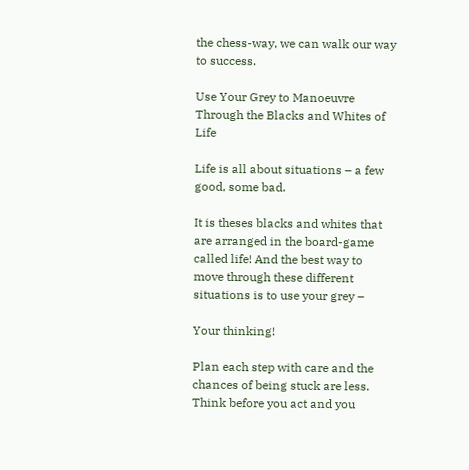the chess-way, we can walk our way to success.

Use Your Grey to Manoeuvre Through the Blacks and Whites of Life

Life is all about situations – a few good, some bad.

It is theses blacks and whites that are arranged in the board-game called life! And the best way to move through these different situations is to use your grey –

Your thinking!

Plan each step with care and the chances of being stuck are less.  Think before you act and you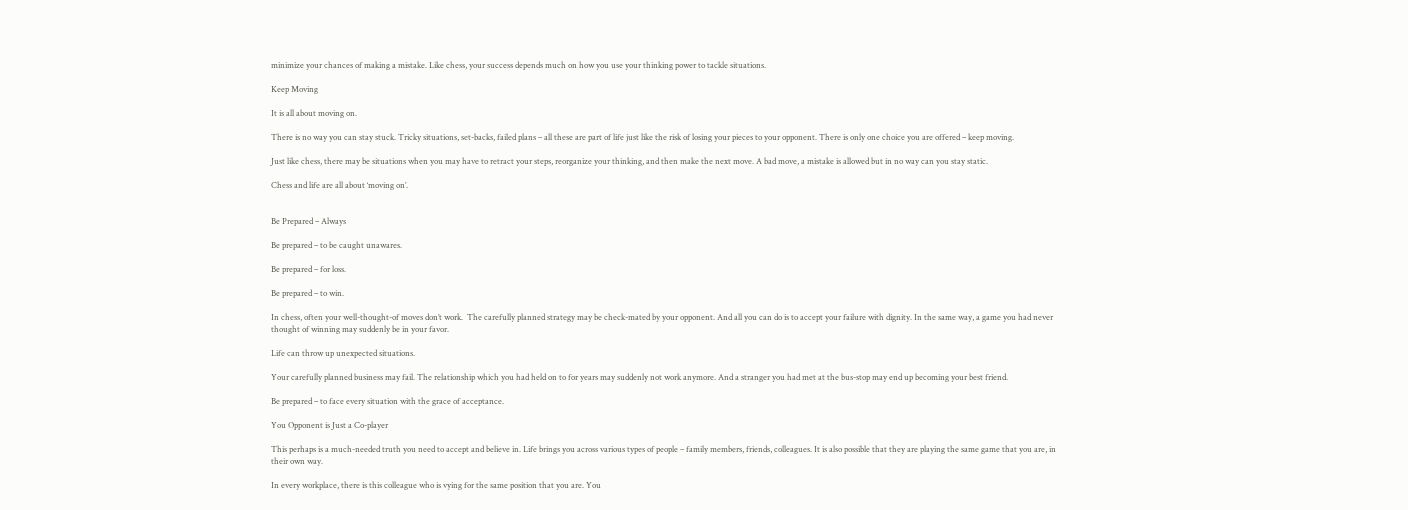minimize your chances of making a mistake. Like chess, your success depends much on how you use your thinking power to tackle situations.

Keep Moving

It is all about moving on.

There is no way you can stay stuck. Tricky situations, set-backs, failed plans – all these are part of life just like the risk of losing your pieces to your opponent. There is only one choice you are offered – keep moving.

Just like chess, there may be situations when you may have to retract your steps, reorganize your thinking, and then make the next move. A bad move, a mistake is allowed but in no way can you stay static.

Chess and life are all about ‘moving on’.


Be Prepared – Always

Be prepared – to be caught unawares.

Be prepared – for loss.

Be prepared – to win.

In chess, often your well-thought-of moves don’t work.  The carefully planned strategy may be check-mated by your opponent. And all you can do is to accept your failure with dignity. In the same way, a game you had never thought of winning may suddenly be in your favor.

Life can throw up unexpected situations.

Your carefully planned business may fail. The relationship which you had held on to for years may suddenly not work anymore. And a stranger you had met at the bus-stop may end up becoming your best friend.

Be prepared – to face every situation with the grace of acceptance.

You Opponent is Just a Co-player

This perhaps is a much-needed truth you need to accept and believe in. Life brings you across various types of people – family members, friends, colleagues. It is also possible that they are playing the same game that you are, in their own way.

In every workplace, there is this colleague who is vying for the same position that you are. You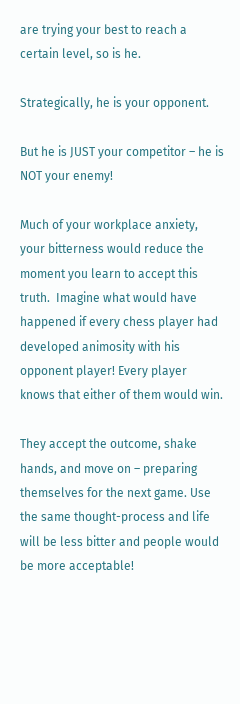are trying your best to reach a certain level, so is he.

Strategically, he is your opponent.

But he is JUST your competitor – he is NOT your enemy!

Much of your workplace anxiety, your bitterness would reduce the moment you learn to accept this truth.  Imagine what would have happened if every chess player had developed animosity with his opponent player! Every player knows that either of them would win.

They accept the outcome, shake hands, and move on – preparing themselves for the next game. Use the same thought-process and life will be less bitter and people would be more acceptable!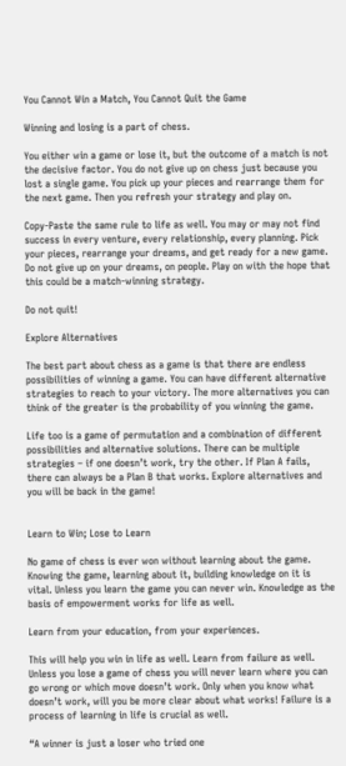You Cannot Win a Match, You Cannot Quit the Game

Winning and losing is a part of chess.

You either win a game or lose it, but the outcome of a match is not the decisive factor. You do not give up on chess just because you lost a single game. You pick up your pieces and rearrange them for the next game. Then you refresh your strategy and play on.

Copy-Paste the same rule to life as well. You may or may not find success in every venture, every relationship, every planning. Pick your pieces, rearrange your dreams, and get ready for a new game. Do not give up on your dreams, on people. Play on with the hope that this could be a match-winning strategy.

Do not quit!

Explore Alternatives

The best part about chess as a game is that there are endless possibilities of winning a game. You can have different alternative strategies to reach to your victory. The more alternatives you can think of the greater is the probability of you winning the game.

Life too is a game of permutation and a combination of different possibilities and alternative solutions. There can be multiple strategies – if one doesn’t work, try the other. If Plan A fails, there can always be a Plan B that works. Explore alternatives and you will be back in the game!


Learn to Win; Lose to Learn

No game of chess is ever won without learning about the game. Knowing the game, learning about it, building knowledge on it is vital. Unless you learn the game you can never win. Knowledge as the basis of empowerment works for life as well.

Learn from your education, from your experiences.

This will help you win in life as well. Learn from failure as well. Unless you lose a game of chess you will never learn where you can go wrong or which move doesn’t work. Only when you know what doesn’t work, will you be more clear about what works! Failure is a process of learning in life is crucial as well.

“A winner is just a loser who tried one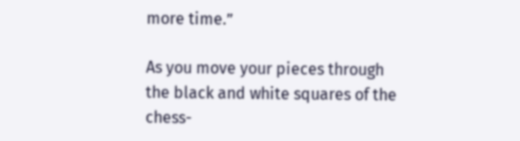more time.”

As you move your pieces through the black and white squares of the chess-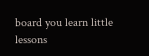board you learn little lessons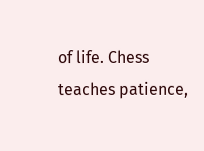of life. Chess teaches patience,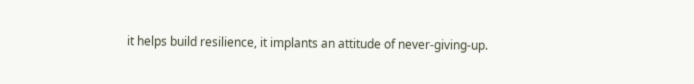it helps build resilience, it implants an attitude of never-giving-up.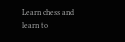Learn chess and learn to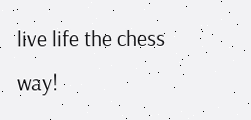live life the chess way!